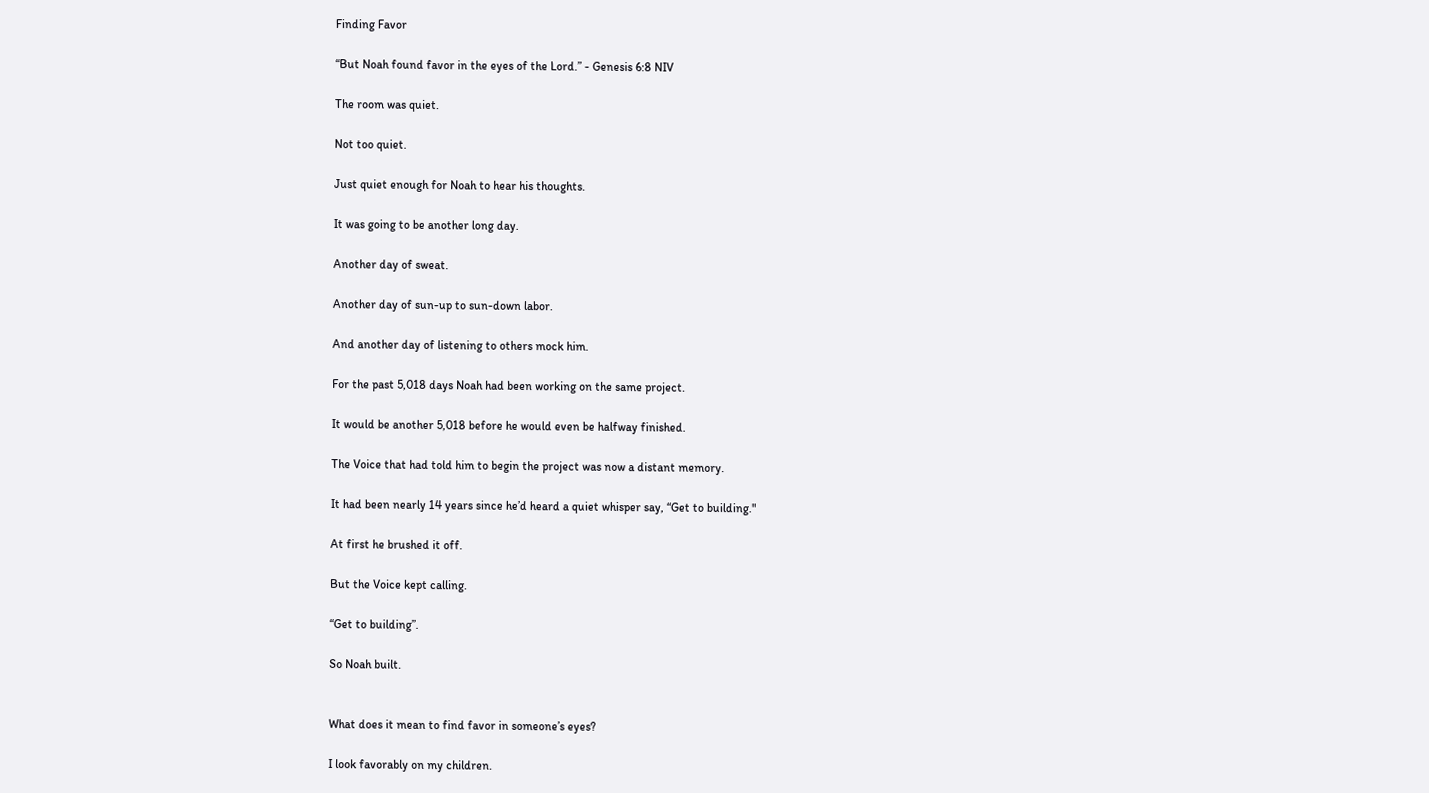Finding Favor

“But Noah found favor in the eyes of the Lord.” - Genesis 6:8 NIV

The room was quiet.

Not too quiet.

Just quiet enough for Noah to hear his thoughts.

It was going to be another long day.

Another day of sweat.

Another day of sun-up to sun-down labor.

And another day of listening to others mock him.

For the past 5,018 days Noah had been working on the same project.

It would be another 5,018 before he would even be halfway finished.

The Voice that had told him to begin the project was now a distant memory.

It had been nearly 14 years since he’d heard a quiet whisper say, “Get to building."

At first he brushed it off.

But the Voice kept calling.

“Get to building”.

So Noah built.


What does it mean to find favor in someone’s eyes?

I look favorably on my children.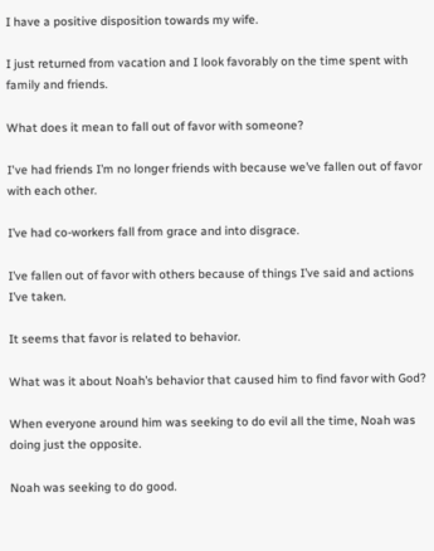I have a positive disposition towards my wife.

I just returned from vacation and I look favorably on the time spent with family and friends.

What does it mean to fall out of favor with someone?

I've had friends I’m no longer friends with because we’ve fallen out of favor with each other.

I’ve had co-workers fall from grace and into disgrace.

I’ve fallen out of favor with others because of things I’ve said and actions I’ve taken.

It seems that favor is related to behavior.

What was it about Noah’s behavior that caused him to find favor with God?

When everyone around him was seeking to do evil all the time, Noah was doing just the opposite.

Noah was seeking to do good.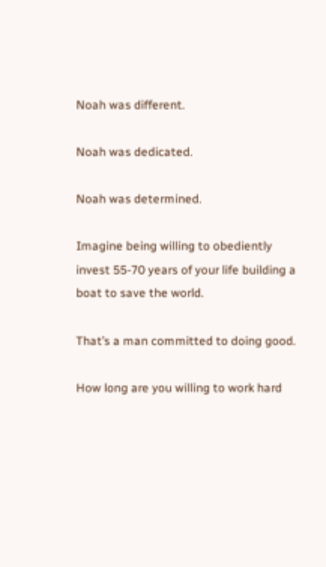Noah was different.

Noah was dedicated.

Noah was determined.

Imagine being willing to obediently invest 55-70 years of your life building a boat to save the world.

That’s a man committed to doing good.

How long are you willing to work hard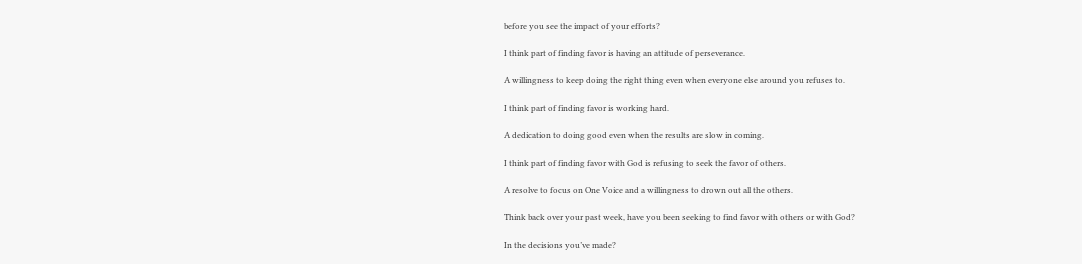before you see the impact of your efforts?

I think part of finding favor is having an attitude of perseverance.

A willingness to keep doing the right thing even when everyone else around you refuses to.

I think part of finding favor is working hard.

A dedication to doing good even when the results are slow in coming.

I think part of finding favor with God is refusing to seek the favor of others.

A resolve to focus on One Voice and a willingness to drown out all the others.

Think back over your past week, have you been seeking to find favor with others or with God?

In the decisions you’ve made?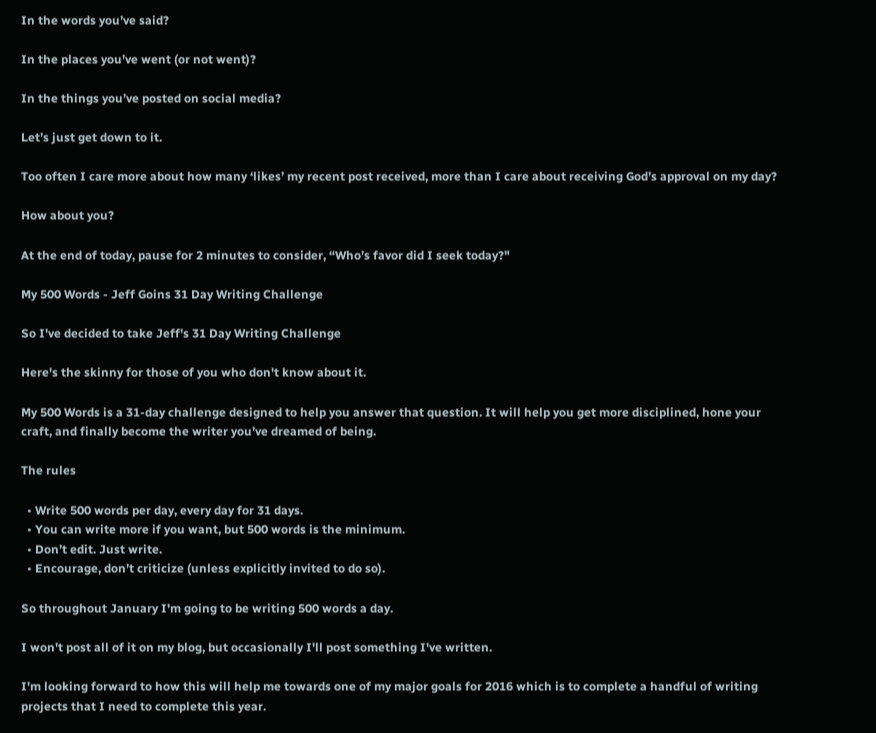In the words you’ve said?

In the places you’ve went (or not went)?

In the things you’ve posted on social media?

Let’s just get down to it.

Too often I care more about how many ‘likes’ my recent post received, more than I care about receiving God’s approval on my day?

How about you?

At the end of today, pause for 2 minutes to consider, “Who’s favor did I seek today?"

My 500 Words - Jeff Goins 31 Day Writing Challenge

So I've decided to take Jeff's 31 Day Writing Challenge

Here's the skinny for those of you who don't know about it.

My 500 Words is a 31-day challenge designed to help you answer that question. It will help you get more disciplined, hone your craft, and finally become the writer you’ve dreamed of being.

The rules

  • Write 500 words per day, every day for 31 days.
  • You can write more if you want, but 500 words is the minimum.
  • Don’t edit. Just write.
  • Encourage, don’t criticize (unless explicitly invited to do so).

So throughout January I'm going to be writing 500 words a day.

I won't post all of it on my blog, but occasionally I'll post something I've written.

I'm looking forward to how this will help me towards one of my major goals for 2016 which is to complete a handful of writing projects that I need to complete this year.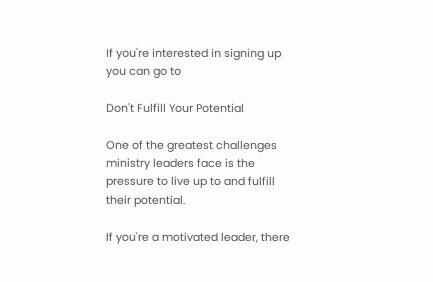If you're interested in signing up you can go to

Don't Fulfill Your Potential

One of the greatest challenges ministry leaders face is the pressure to live up to and fulfill their potential.

If you're a motivated leader, there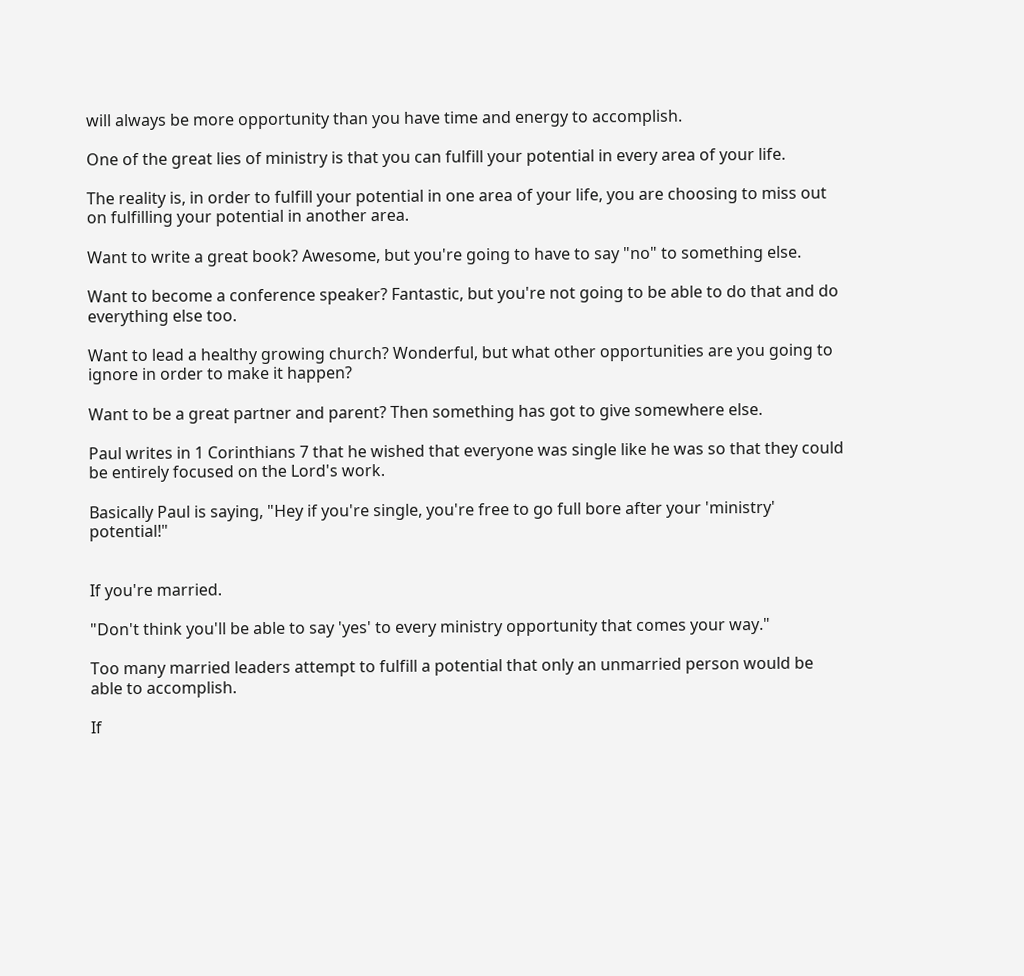will always be more opportunity than you have time and energy to accomplish.

One of the great lies of ministry is that you can fulfill your potential in every area of your life.

The reality is, in order to fulfill your potential in one area of your life, you are choosing to miss out on fulfilling your potential in another area.

Want to write a great book? Awesome, but you're going to have to say "no" to something else.

Want to become a conference speaker? Fantastic, but you're not going to be able to do that and do everything else too.

Want to lead a healthy growing church? Wonderful, but what other opportunities are you going to ignore in order to make it happen?

Want to be a great partner and parent? Then something has got to give somewhere else.

Paul writes in 1 Corinthians 7 that he wished that everyone was single like he was so that they could be entirely focused on the Lord's work.

Basically Paul is saying, "Hey if you're single, you're free to go full bore after your 'ministry' potential!"


If you're married.

"Don't think you'll be able to say 'yes' to every ministry opportunity that comes your way."

Too many married leaders attempt to fulfill a potential that only an unmarried person would be able to accomplish.

If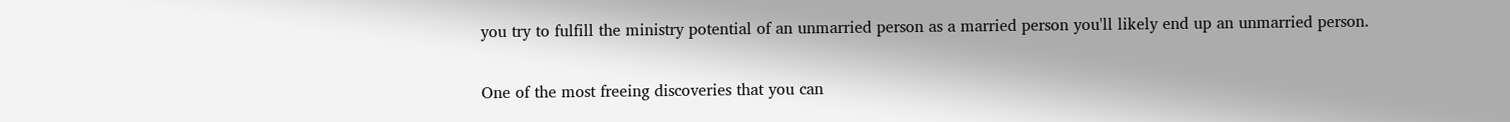you try to fulfill the ministry potential of an unmarried person as a married person you'll likely end up an unmarried person.

One of the most freeing discoveries that you can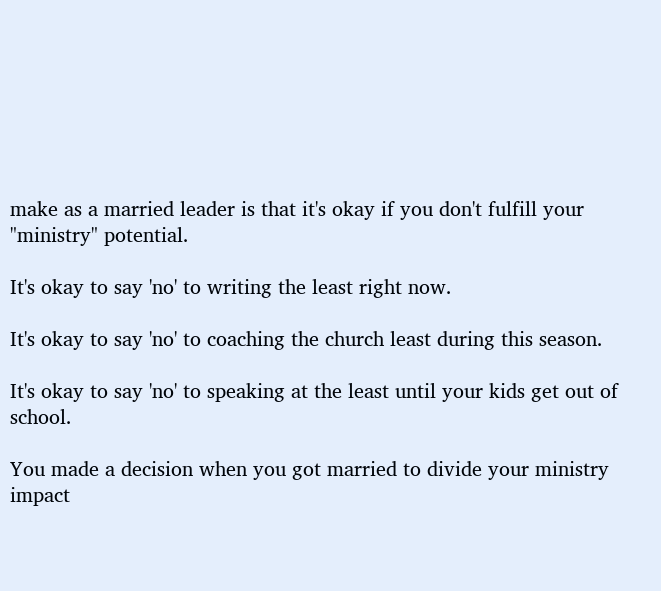make as a married leader is that it's okay if you don't fulfill your "ministry" potential.

It's okay to say 'no' to writing the least right now.

It's okay to say 'no' to coaching the church least during this season.

It's okay to say 'no' to speaking at the least until your kids get out of school.

You made a decision when you got married to divide your ministry impact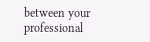between your professional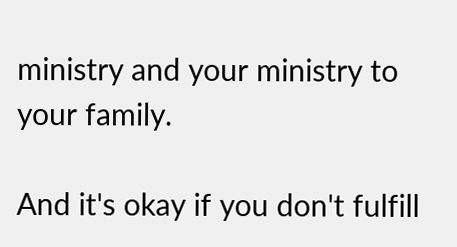ministry and your ministry to your family.

And it's okay if you don't fulfill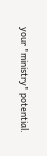your "ministry" potential.